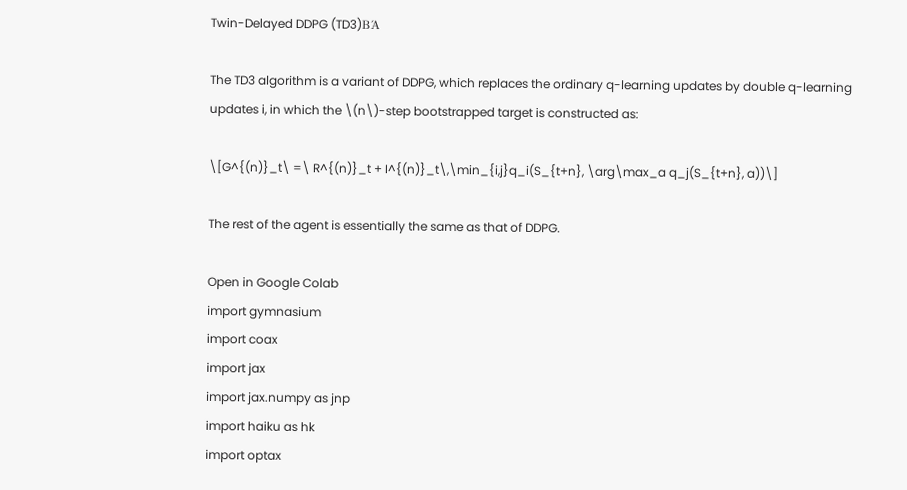Twin-Delayed DDPG (TD3)ΒΆ

The TD3 algorithm is a variant of DDPG, which replaces the ordinary q-learning updates by double q-learning updates i, in which the \(n\)-step bootstrapped target is constructed as:

\[G^{(n)}_t\ =\ R^{(n)}_t + I^{(n)}_t\,\min_{i,j}q_i(S_{t+n}, \arg\max_a q_j(S_{t+n}, a))\]

The rest of the agent is essentially the same as that of DDPG.

Open in Google Colab
import gymnasium
import coax
import jax
import jax.numpy as jnp
import haiku as hk
import optax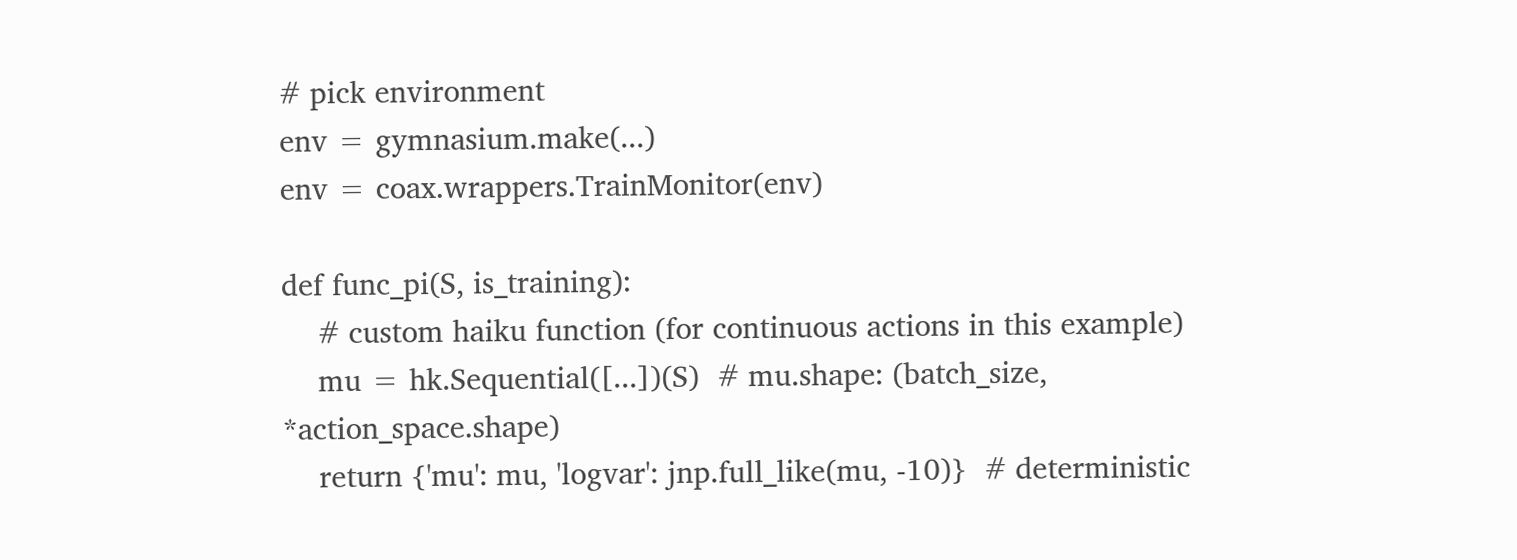# pick environment
env = gymnasium.make(...)
env = coax.wrappers.TrainMonitor(env)

def func_pi(S, is_training):
    # custom haiku function (for continuous actions in this example)
    mu = hk.Sequential([...])(S)  # mu.shape: (batch_size, *action_space.shape)
    return {'mu': mu, 'logvar': jnp.full_like(mu, -10)}  # deterministic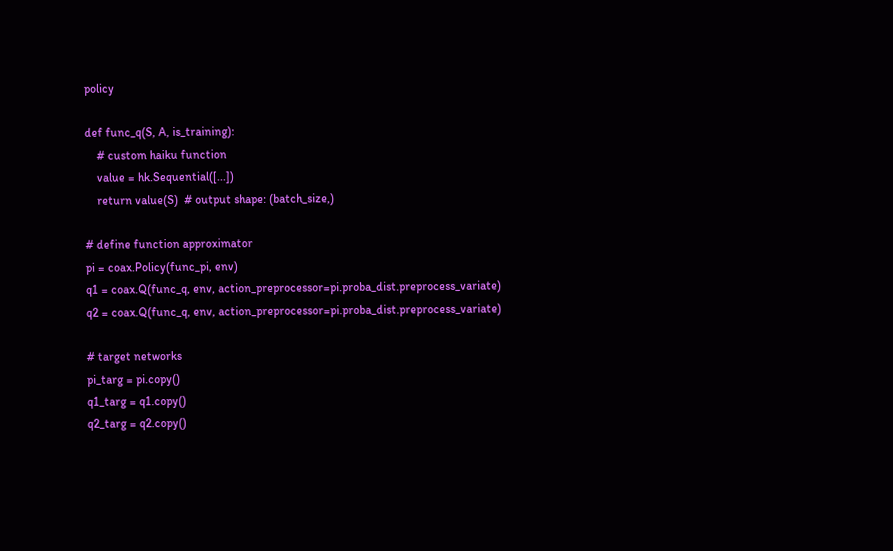policy

def func_q(S, A, is_training):
    # custom haiku function
    value = hk.Sequential([...])
    return value(S)  # output shape: (batch_size,)

# define function approximator
pi = coax.Policy(func_pi, env)
q1 = coax.Q(func_q, env, action_preprocessor=pi.proba_dist.preprocess_variate)
q2 = coax.Q(func_q, env, action_preprocessor=pi.proba_dist.preprocess_variate)

# target networks
pi_targ = pi.copy()
q1_targ = q1.copy()
q2_targ = q2.copy()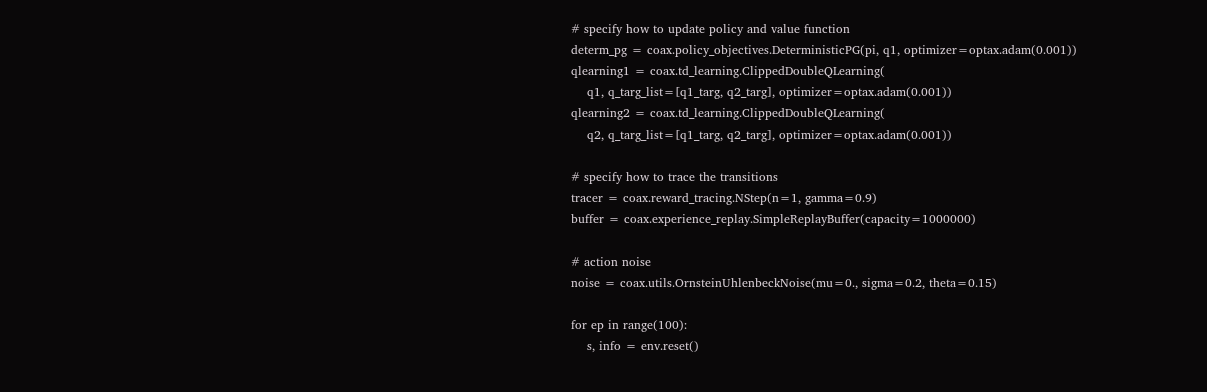# specify how to update policy and value function
determ_pg = coax.policy_objectives.DeterministicPG(pi, q1, optimizer=optax.adam(0.001))
qlearning1 = coax.td_learning.ClippedDoubleQLearning(
    q1, q_targ_list=[q1_targ, q2_targ], optimizer=optax.adam(0.001))
qlearning2 = coax.td_learning.ClippedDoubleQLearning(
    q2, q_targ_list=[q1_targ, q2_targ], optimizer=optax.adam(0.001))

# specify how to trace the transitions
tracer = coax.reward_tracing.NStep(n=1, gamma=0.9)
buffer = coax.experience_replay.SimpleReplayBuffer(capacity=1000000)

# action noise
noise = coax.utils.OrnsteinUhlenbeckNoise(mu=0., sigma=0.2, theta=0.15)

for ep in range(100):
    s, info = env.reset()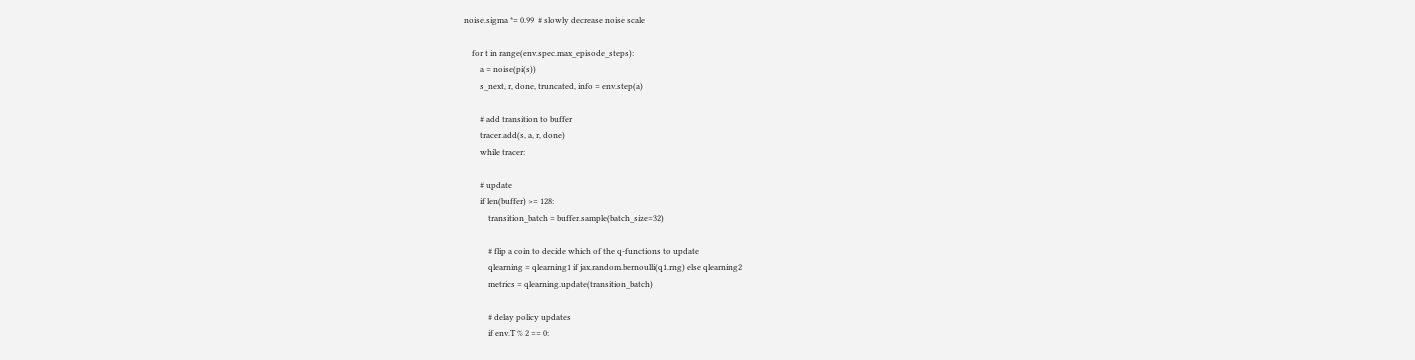noise.sigma *= 0.99  # slowly decrease noise scale

    for t in range(env.spec.max_episode_steps):
        a = noise(pi(s))
        s_next, r, done, truncated, info = env.step(a)

        # add transition to buffer
        tracer.add(s, a, r, done)
        while tracer:

        # update
        if len(buffer) >= 128:
            transition_batch = buffer.sample(batch_size=32)

            # flip a coin to decide which of the q-functions to update
            qlearning = qlearning1 if jax.random.bernoulli(q1.rng) else qlearning2
            metrics = qlearning.update(transition_batch)

            # delay policy updates
            if env.T % 2 == 0: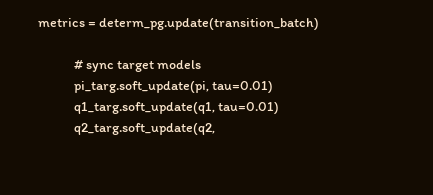metrics = determ_pg.update(transition_batch)

            # sync target models
            pi_targ.soft_update(pi, tau=0.01)
            q1_targ.soft_update(q1, tau=0.01)
            q2_targ.soft_update(q2,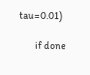tau=0.01)

        if done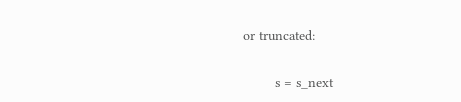or truncated:

        s = s_next